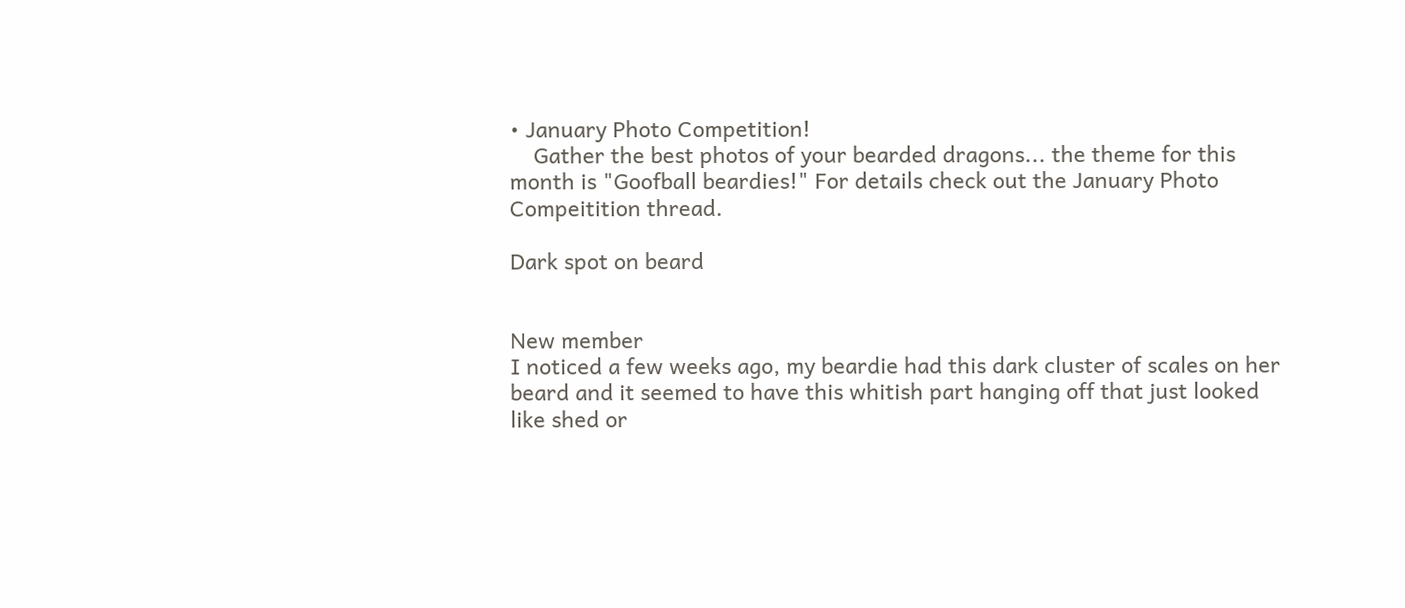• January Photo Competition!
    Gather the best photos of your bearded dragons... the theme for this month is "Goofball beardies!" For details check out the January Photo Compeitition thread.

Dark spot on beard


New member
I noticed a few weeks ago, my beardie had this dark cluster of scales on her beard and it seemed to have this whitish part hanging off that just looked like shed or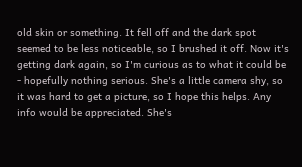old skin or something. It fell off and the dark spot seemed to be less noticeable, so I brushed it off. Now it's getting dark again, so I'm curious as to what it could be - hopefully nothing serious. She's a little camera shy, so it was hard to get a picture, so I hope this helps. Any info would be appreciated. She's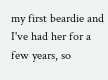my first beardie and I've had her for a few years, so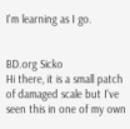I'm learning as I go.


BD.org Sicko
Hi there, it is a small patch of damaged scale but I've seen this in one of my own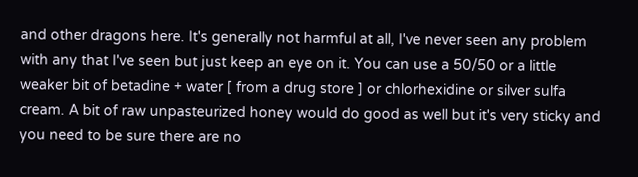and other dragons here. It's generally not harmful at all, I've never seen any problem with any that I've seen but just keep an eye on it. You can use a 50/50 or a little weaker bit of betadine + water [ from a drug store ] or chlorhexidine or silver sulfa cream. A bit of raw unpasteurized honey would do good as well but it's very sticky and you need to be sure there are no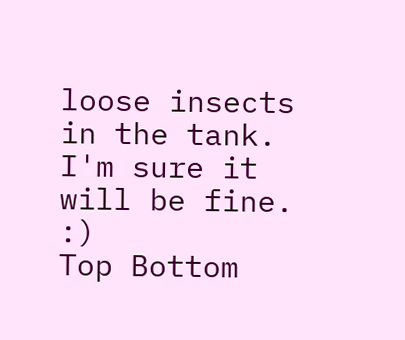loose insects in the tank. I'm sure it will be fine. :)
Top Bottom